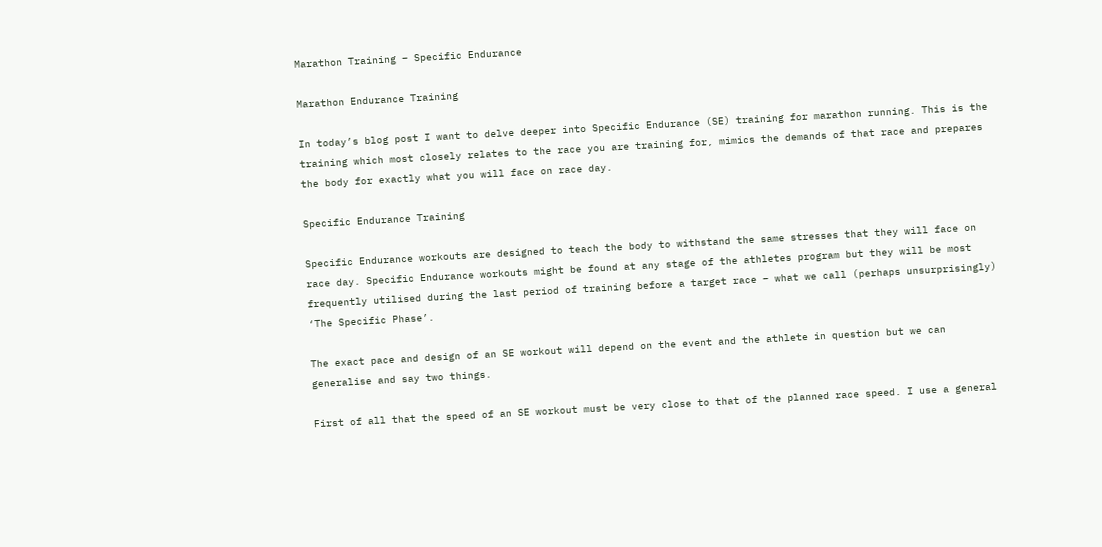Marathon Training – Specific Endurance

Marathon Endurance Training

In today’s blog post I want to delve deeper into Specific Endurance (SE) training for marathon running. This is the training which most closely relates to the race you are training for, mimics the demands of that race and prepares the body for exactly what you will face on race day.

Specific Endurance Training

Specific Endurance workouts are designed to teach the body to withstand the same stresses that they will face on race day. Specific Endurance workouts might be found at any stage of the athletes program but they will be most frequently utilised during the last period of training before a target race – what we call (perhaps unsurprisingly) ‘The Specific Phase’.

The exact pace and design of an SE workout will depend on the event and the athlete in question but we can generalise and say two things.

First of all that the speed of an SE workout must be very close to that of the planned race speed. I use a general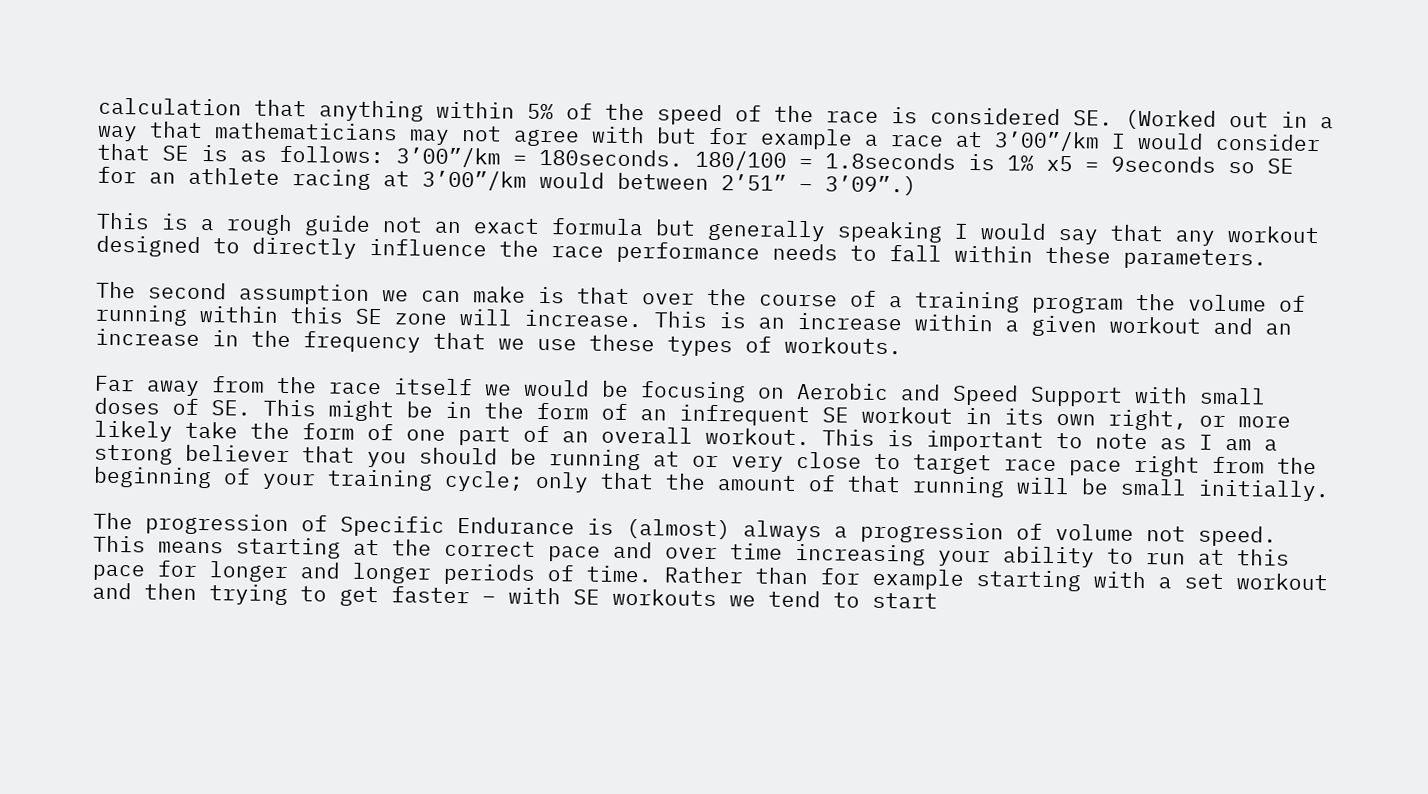calculation that anything within 5% of the speed of the race is considered SE. (Worked out in a way that mathematicians may not agree with but for example a race at 3’00”/km I would consider that SE is as follows: 3’00”/km = 180seconds. 180/100 = 1.8seconds is 1% x5 = 9seconds so SE for an athlete racing at 3’00”/km would between 2’51” – 3’09”.)

This is a rough guide not an exact formula but generally speaking I would say that any workout designed to directly influence the race performance needs to fall within these parameters.

The second assumption we can make is that over the course of a training program the volume of running within this SE zone will increase. This is an increase within a given workout and an increase in the frequency that we use these types of workouts.

Far away from the race itself we would be focusing on Aerobic and Speed Support with small doses of SE. This might be in the form of an infrequent SE workout in its own right, or more likely take the form of one part of an overall workout. This is important to note as I am a strong believer that you should be running at or very close to target race pace right from the beginning of your training cycle; only that the amount of that running will be small initially.

The progression of Specific Endurance is (almost) always a progression of volume not speed. This means starting at the correct pace and over time increasing your ability to run at this pace for longer and longer periods of time. Rather than for example starting with a set workout and then trying to get faster – with SE workouts we tend to start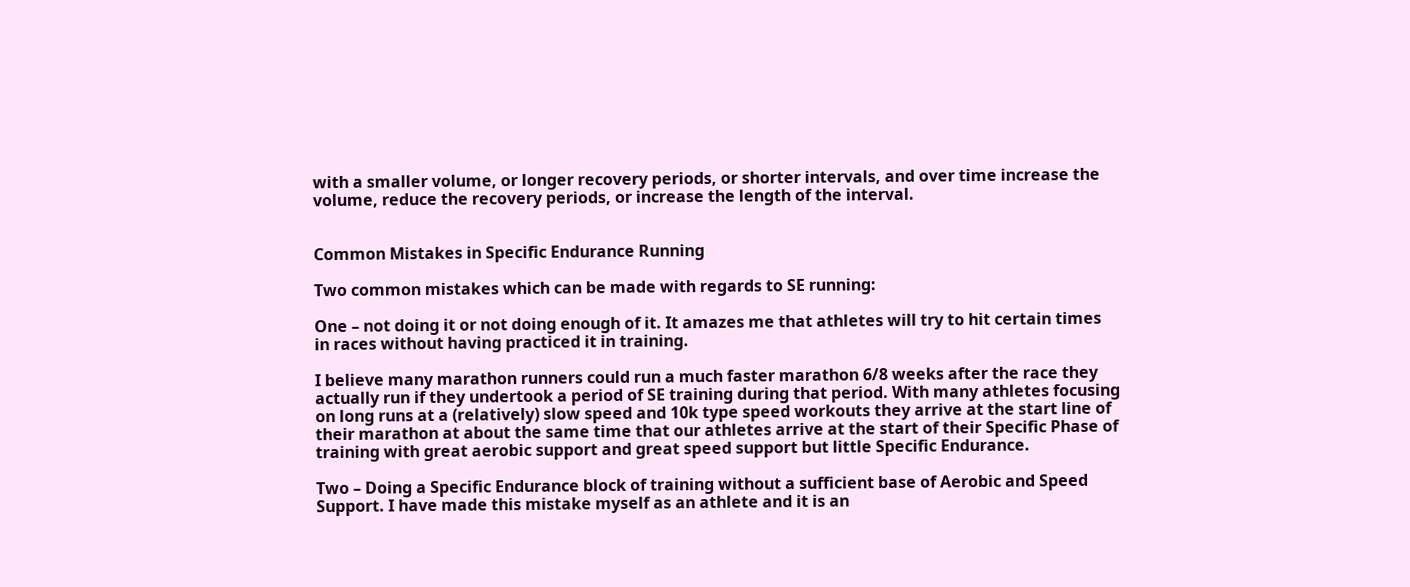with a smaller volume, or longer recovery periods, or shorter intervals, and over time increase the volume, reduce the recovery periods, or increase the length of the interval.


Common Mistakes in Specific Endurance Running

Two common mistakes which can be made with regards to SE running:

One – not doing it or not doing enough of it. It amazes me that athletes will try to hit certain times in races without having practiced it in training.

I believe many marathon runners could run a much faster marathon 6/8 weeks after the race they actually run if they undertook a period of SE training during that period. With many athletes focusing on long runs at a (relatively) slow speed and 10k type speed workouts they arrive at the start line of their marathon at about the same time that our athletes arrive at the start of their Specific Phase of training with great aerobic support and great speed support but little Specific Endurance.

Two – Doing a Specific Endurance block of training without a sufficient base of Aerobic and Speed Support. I have made this mistake myself as an athlete and it is an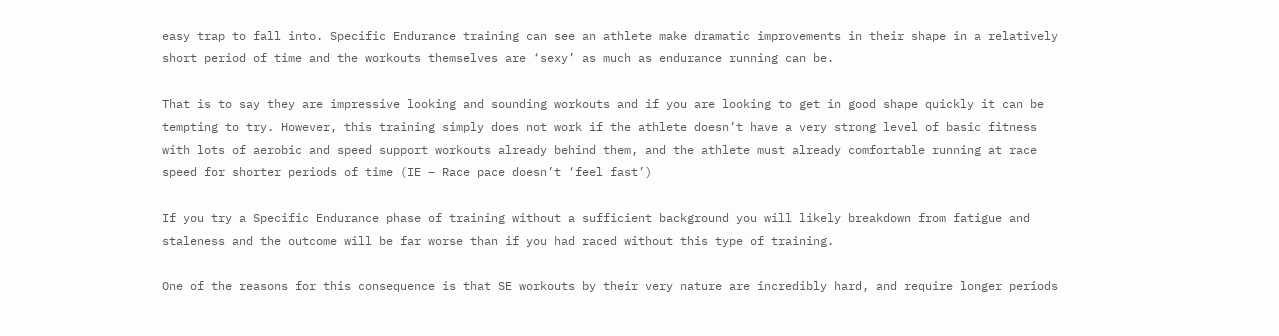easy trap to fall into. Specific Endurance training can see an athlete make dramatic improvements in their shape in a relatively short period of time and the workouts themselves are ‘sexy’ as much as endurance running can be.

That is to say they are impressive looking and sounding workouts and if you are looking to get in good shape quickly it can be tempting to try. However, this training simply does not work if the athlete doesn’t have a very strong level of basic fitness with lots of aerobic and speed support workouts already behind them, and the athlete must already comfortable running at race speed for shorter periods of time (IE – Race pace doesn’t ‘feel fast’)

If you try a Specific Endurance phase of training without a sufficient background you will likely breakdown from fatigue and staleness and the outcome will be far worse than if you had raced without this type of training.

One of the reasons for this consequence is that SE workouts by their very nature are incredibly hard, and require longer periods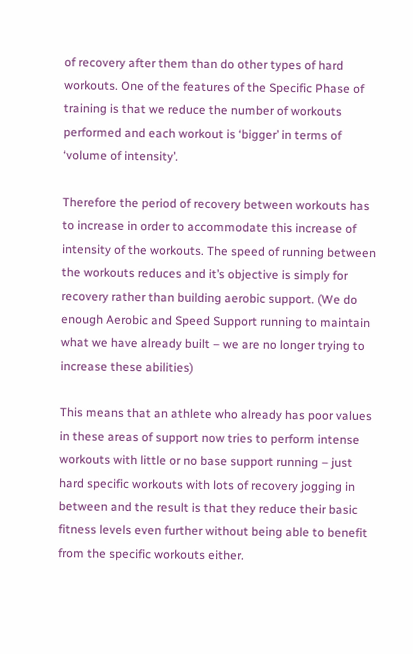of recovery after them than do other types of hard workouts. One of the features of the Specific Phase of training is that we reduce the number of workouts performed and each workout is ‘bigger’ in terms of ‘volume of intensity’.

Therefore the period of recovery between workouts has to increase in order to accommodate this increase of intensity of the workouts. The speed of running between the workouts reduces and it’s objective is simply for recovery rather than building aerobic support. (We do enough Aerobic and Speed Support running to maintain what we have already built – we are no longer trying to increase these abilities)

This means that an athlete who already has poor values in these areas of support now tries to perform intense workouts with little or no base support running – just hard specific workouts with lots of recovery jogging in between and the result is that they reduce their basic fitness levels even further without being able to benefit from the specific workouts either.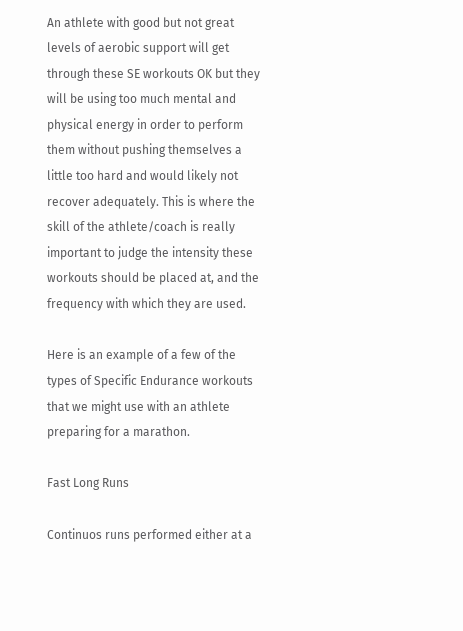An athlete with good but not great levels of aerobic support will get through these SE workouts OK but they will be using too much mental and physical energy in order to perform them without pushing themselves a little too hard and would likely not recover adequately. This is where the skill of the athlete/coach is really important to judge the intensity these workouts should be placed at, and the frequency with which they are used.

Here is an example of a few of the types of Specific Endurance workouts that we might use with an athlete preparing for a marathon.

Fast Long Runs

Continuos runs performed either at a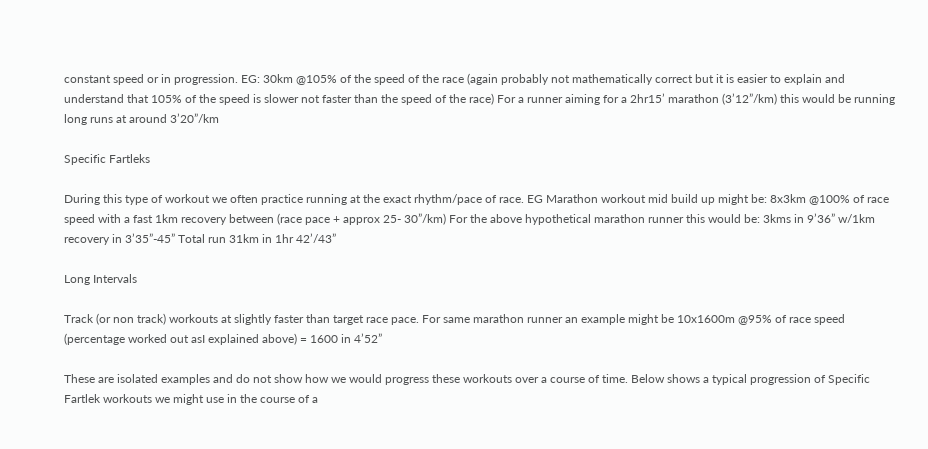constant speed or in progression. EG: 30km @105% of the speed of the race (again probably not mathematically correct but it is easier to explain and understand that 105% of the speed is slower not faster than the speed of the race) For a runner aiming for a 2hr15’ marathon (3’12”/km) this would be running long runs at around 3’20”/km

Specific Fartleks

During this type of workout we often practice running at the exact rhythm/pace of race. EG Marathon workout mid build up might be: 8x3km @100% of race speed with a fast 1km recovery between (race pace + approx 25- 30”/km) For the above hypothetical marathon runner this would be: 3kms in 9’36” w/1km recovery in 3’35”-45” Total run 31km in 1hr 42’/43”

Long Intervals

Track (or non track) workouts at slightly faster than target race pace. For same marathon runner an example might be 10x1600m @95% of race speed (percentage worked out asI explained above) = 1600 in 4’52”

These are isolated examples and do not show how we would progress these workouts over a course of time. Below shows a typical progression of Specific Fartlek workouts we might use in the course of a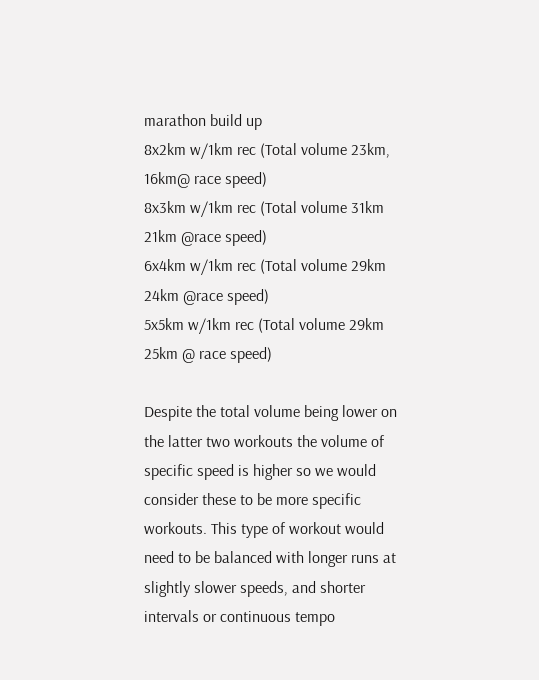marathon build up
8x2km w/1km rec (Total volume 23km, 16km@ race speed)
8x3km w/1km rec (Total volume 31km 21km @race speed)
6x4km w/1km rec (Total volume 29km 24km @race speed)
5x5km w/1km rec (Total volume 29km 25km @ race speed)

Despite the total volume being lower on the latter two workouts the volume of specific speed is higher so we would consider these to be more specific workouts. This type of workout would need to be balanced with longer runs at slightly slower speeds, and shorter intervals or continuous tempo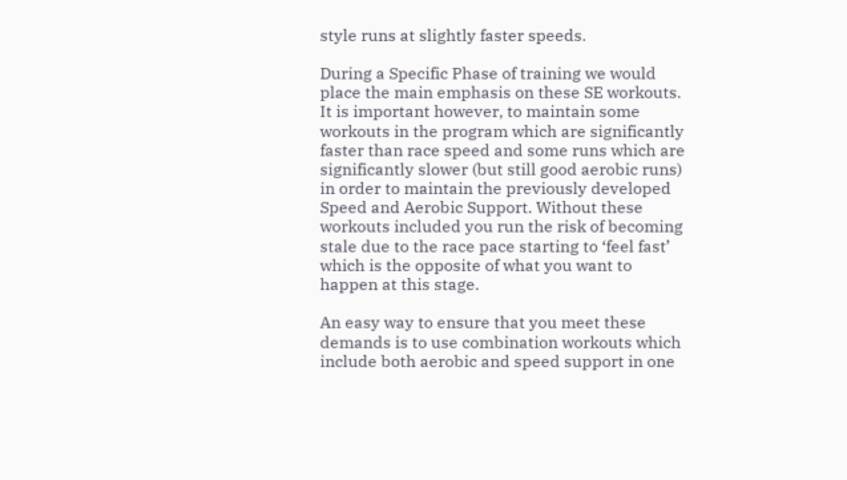style runs at slightly faster speeds.

During a Specific Phase of training we would place the main emphasis on these SE workouts. It is important however, to maintain some workouts in the program which are significantly faster than race speed and some runs which are significantly slower (but still good aerobic runs) in order to maintain the previously developed Speed and Aerobic Support. Without these workouts included you run the risk of becoming stale due to the race pace starting to ‘feel fast’ which is the opposite of what you want to happen at this stage.

An easy way to ensure that you meet these demands is to use combination workouts which include both aerobic and speed support in one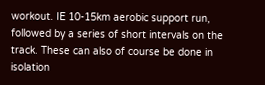workout. IE 10-15km aerobic support run, followed by a series of short intervals on the track. These can also of course be done in isolation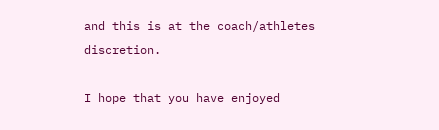and this is at the coach/athletes discretion.

I hope that you have enjoyed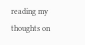reading my thoughts on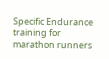Specific Endurance training for marathon runners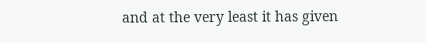and at the very least it has given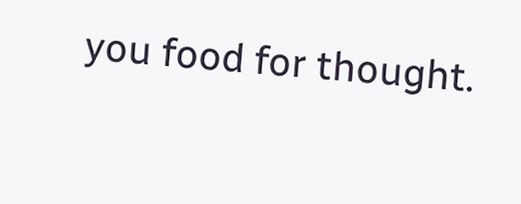you food for thought.